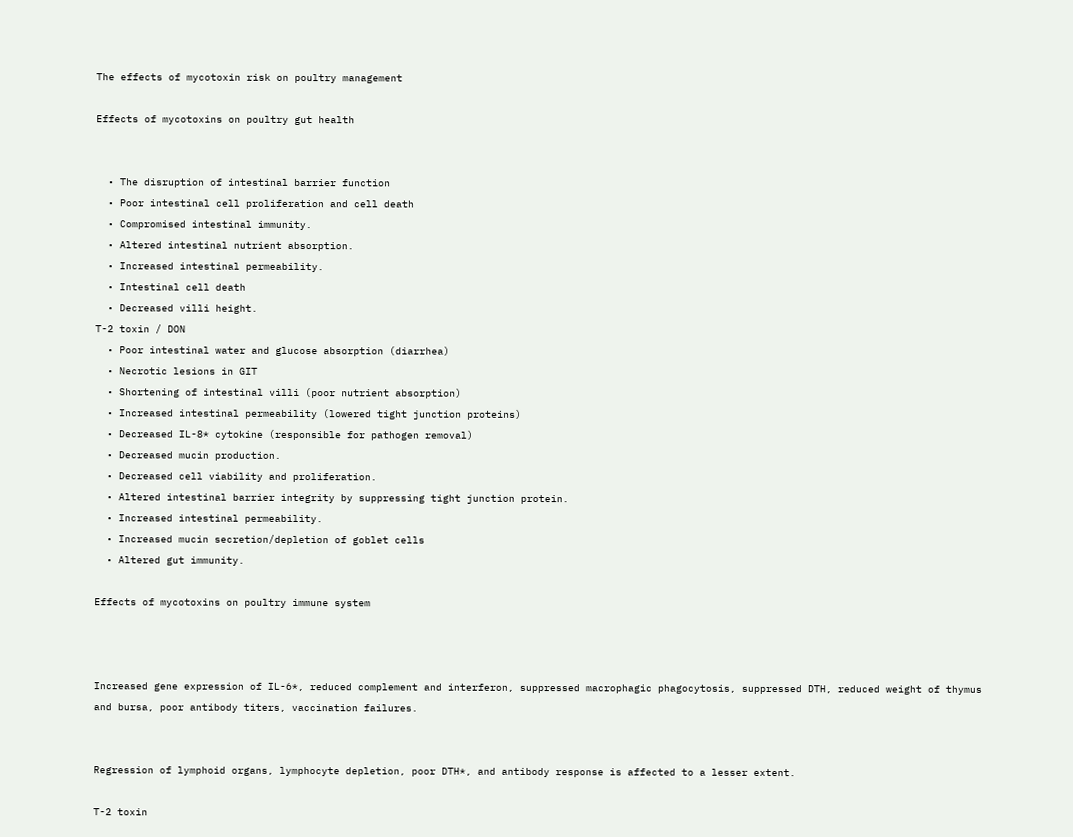The effects of mycotoxin risk on poultry management

Effects of mycotoxins on poultry gut health


  • The disruption of intestinal barrier function
  • Poor intestinal cell proliferation and cell death
  • Compromised intestinal immunity.
  • Altered intestinal nutrient absorption.
  • Increased intestinal permeability.
  • Intestinal cell death
  • Decreased villi height.
T-2 toxin / DON
  • Poor intestinal water and glucose absorption (diarrhea)
  • Necrotic lesions in GIT
  • Shortening of intestinal villi (poor nutrient absorption)
  • Increased intestinal permeability (lowered tight junction proteins)
  • Decreased IL-8* cytokine (responsible for pathogen removal)
  • Decreased mucin production.
  • Decreased cell viability and proliferation.
  • Altered intestinal barrier integrity by suppressing tight junction protein.
  • Increased intestinal permeability.
  • Increased mucin secretion/depletion of goblet cells
  • Altered gut immunity.

Effects of mycotoxins on poultry immune system



Increased gene expression of IL-6*, reduced complement and interferon, suppressed macrophagic phagocytosis, suppressed DTH, reduced weight of thymus and bursa, poor antibody titers, vaccination failures.


Regression of lymphoid organs, lymphocyte depletion, poor DTH*, and antibody response is affected to a lesser extent.

T-2 toxin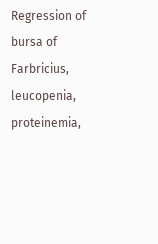Regression of bursa of Farbricius, leucopenia, proteinemia,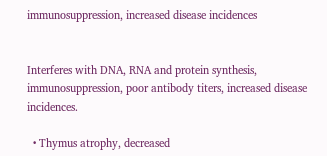immunosuppression, increased disease incidences


Interferes with DNA, RNA and protein synthesis, immunosuppression, poor antibody titers, increased disease incidences.

  • Thymus atrophy, decreased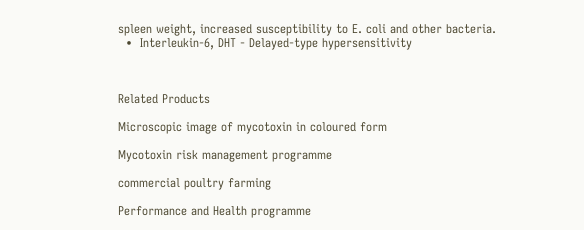spleen weight, increased susceptibility to E. coli and other bacteria.
  •  Interleukin-6, DHT - Delayed-type hypersensitivity



Related Products

Microscopic image of mycotoxin in coloured form

Mycotoxin risk management programme

commercial poultry farming

Performance and Health programme